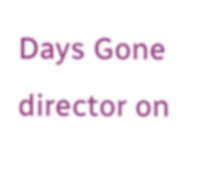Days Gone director on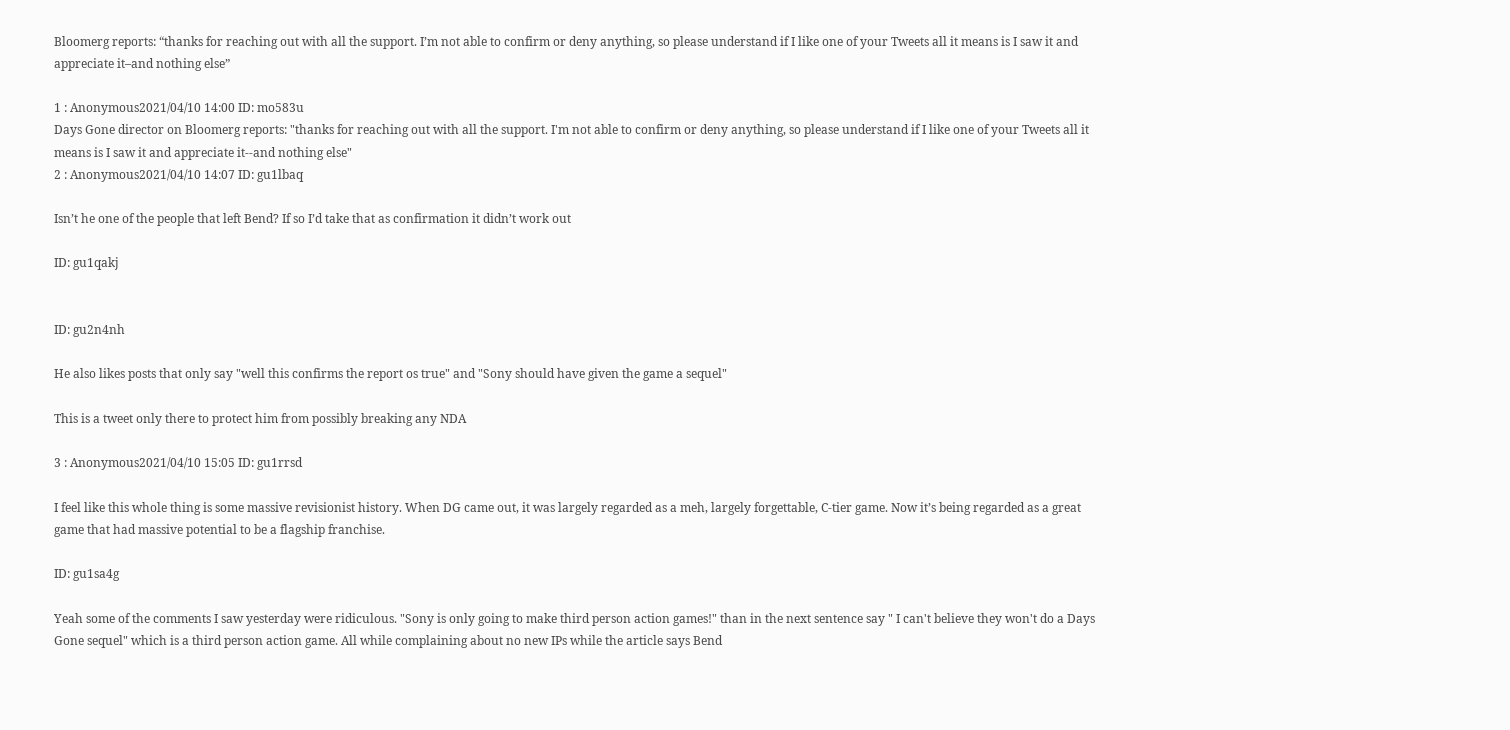Bloomerg reports: “thanks for reaching out with all the support. I’m not able to confirm or deny anything, so please understand if I like one of your Tweets all it means is I saw it and appreciate it–and nothing else”

1 : Anonymous2021/04/10 14:00 ID: mo583u
Days Gone director on Bloomerg reports: "thanks for reaching out with all the support. I'm not able to confirm or deny anything, so please understand if I like one of your Tweets all it means is I saw it and appreciate it--and nothing else"
2 : Anonymous2021/04/10 14:07 ID: gu1lbaq

Isn’t he one of the people that left Bend? If so I’d take that as confirmation it didn’t work out

ID: gu1qakj


ID: gu2n4nh

He also likes posts that only say "well this confirms the report os true" and "Sony should have given the game a sequel"

This is a tweet only there to protect him from possibly breaking any NDA

3 : Anonymous2021/04/10 15:05 ID: gu1rrsd

I feel like this whole thing is some massive revisionist history. When DG came out, it was largely regarded as a meh, largely forgettable, C-tier game. Now it’s being regarded as a great game that had massive potential to be a flagship franchise.

ID: gu1sa4g

Yeah some of the comments I saw yesterday were ridiculous. "Sony is only going to make third person action games!" than in the next sentence say " I can't believe they won't do a Days Gone sequel" which is a third person action game. All while complaining about no new IPs while the article says Bend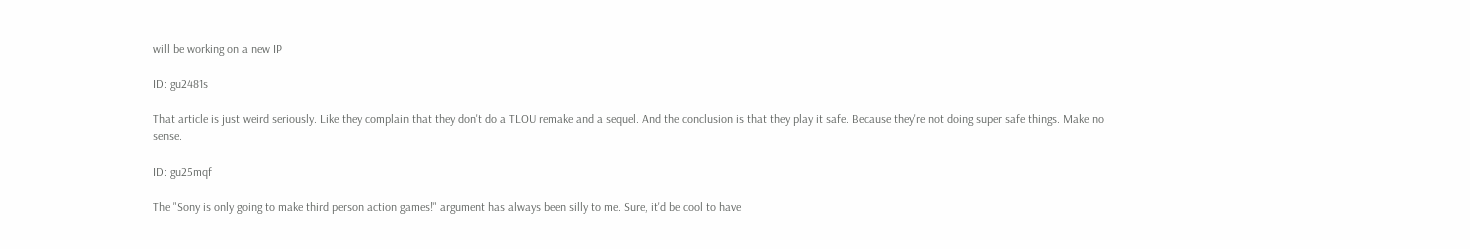will be working on a new IP

ID: gu2481s

That article is just weird seriously. Like they complain that they don't do a TLOU remake and a sequel. And the conclusion is that they play it safe. Because they're not doing super safe things. Make no sense.

ID: gu25mqf

The "Sony is only going to make third person action games!" argument has always been silly to me. Sure, it'd be cool to have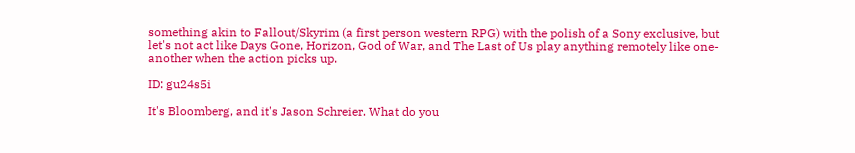something akin to Fallout/Skyrim (a first person western RPG) with the polish of a Sony exclusive, but let's not act like Days Gone, Horizon, God of War, and The Last of Us play anything remotely like one-another when the action picks up.

ID: gu24s5i

It's Bloomberg, and it's Jason Schreier. What do you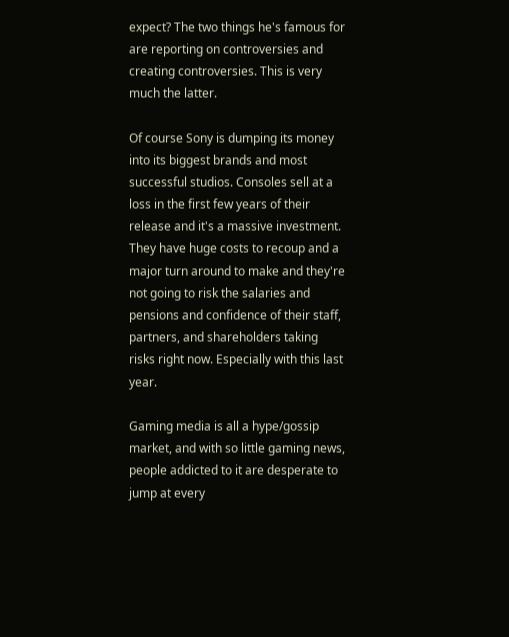expect? The two things he's famous for are reporting on controversies and creating controversies. This is very much the latter.

Of course Sony is dumping its money into its biggest brands and most successful studios. Consoles sell at a loss in the first few years of their release and it's a massive investment. They have huge costs to recoup and a major turn around to make and they're not going to risk the salaries and pensions and confidence of their staff, partners, and shareholders taking risks right now. Especially with this last year.

Gaming media is all a hype/gossip market, and with so little gaming news, people addicted to it are desperate to jump at every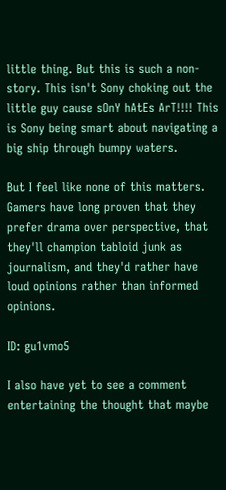little thing. But this is such a non-story. This isn't Sony choking out the little guy cause sOnY hAtEs ArT!!!! This is Sony being smart about navigating a big ship through bumpy waters.

But I feel like none of this matters. Gamers have long proven that they prefer drama over perspective, that they'll champion tabloid junk as journalism, and they'd rather have loud opinions rather than informed opinions.

ID: gu1vmo5

I also have yet to see a comment entertaining the thought that maybe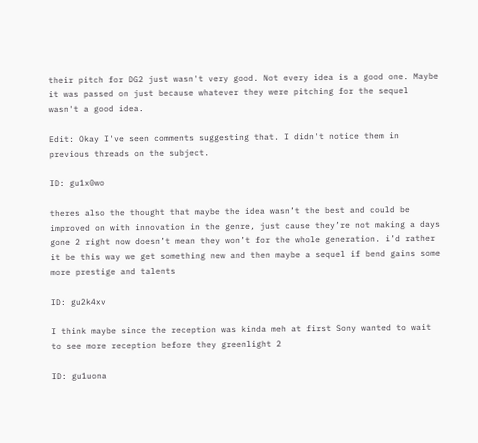their pitch for DG2 just wasn't very good. Not every idea is a good one. Maybe it was passed on just because whatever they were pitching for the sequel wasn't a good idea.

Edit: Okay I've seen comments suggesting that. I didn't notice them in previous threads on the subject.

ID: gu1x0wo

theres also the thought that maybe the idea wasn’t the best and could be improved on with innovation in the genre, just cause they’re not making a days gone 2 right now doesn’t mean they won’t for the whole generation. i’d rather it be this way we get something new and then maybe a sequel if bend gains some more prestige and talents

ID: gu2k4xv

I think maybe since the reception was kinda meh at first Sony wanted to wait to see more reception before they greenlight 2

ID: gu1uona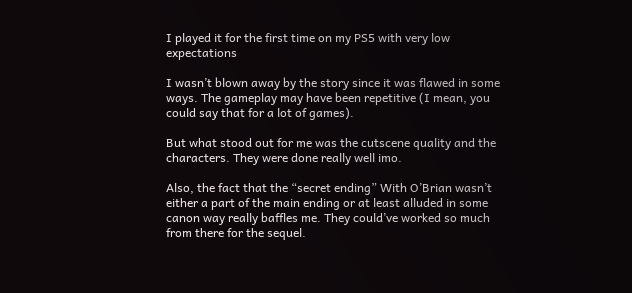I played it for the first time on my PS5 with very low expectations

I wasn’t blown away by the story since it was flawed in some ways. The gameplay may have been repetitive (I mean, you could say that for a lot of games).

But what stood out for me was the cutscene quality and the characters. They were done really well imo.

Also, the fact that the “secret ending” With O’Brian wasn’t either a part of the main ending or at least alluded in some canon way really baffles me. They could’ve worked so much from there for the sequel.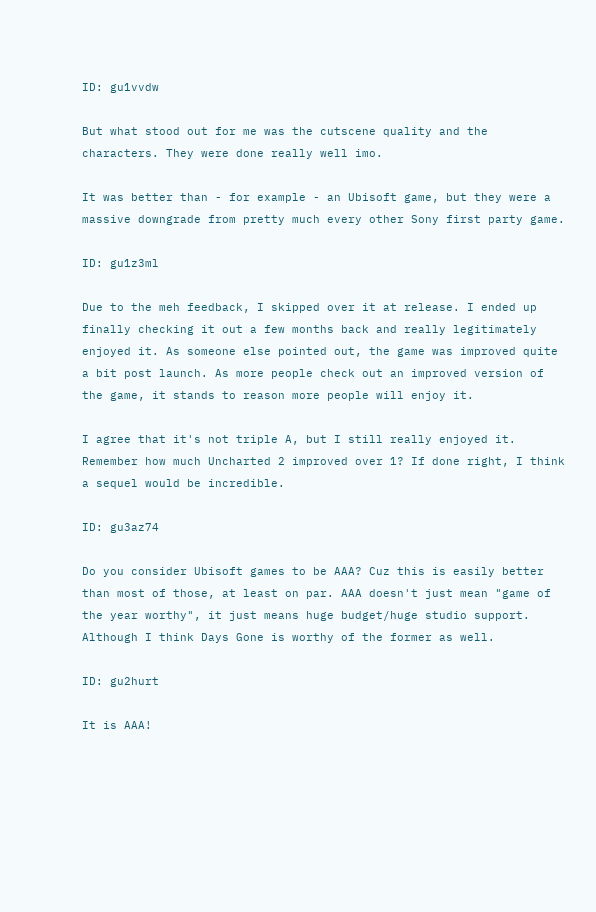ID: gu1vvdw

But what stood out for me was the cutscene quality and the characters. They were done really well imo.

It was better than - for example - an Ubisoft game, but they were a massive downgrade from pretty much every other Sony first party game.

ID: gu1z3ml

Due to the meh feedback, I skipped over it at release. I ended up finally checking it out a few months back and really legitimately enjoyed it. As someone else pointed out, the game was improved quite a bit post launch. As more people check out an improved version of the game, it stands to reason more people will enjoy it.

I agree that it's not triple A, but I still really enjoyed it. Remember how much Uncharted 2 improved over 1? If done right, I think a sequel would be incredible.

ID: gu3az74

Do you consider Ubisoft games to be AAA? Cuz this is easily better than most of those, at least on par. AAA doesn't just mean "game of the year worthy", it just means huge budget/huge studio support. Although I think Days Gone is worthy of the former as well.

ID: gu2hurt

It is AAA!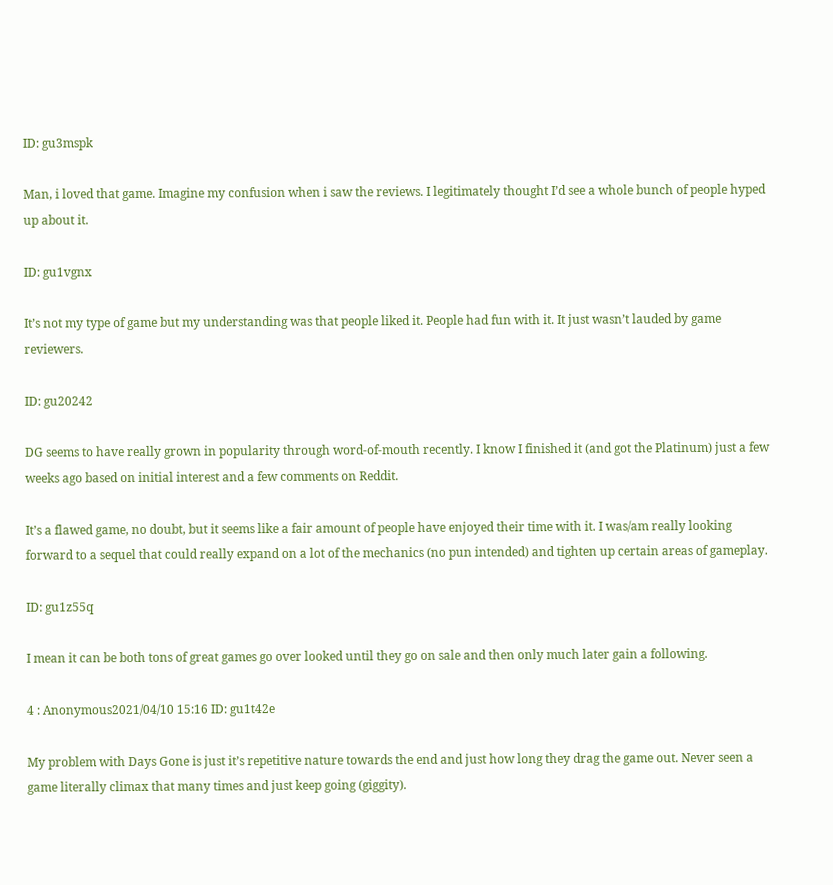ID: gu3mspk

Man, i loved that game. Imagine my confusion when i saw the reviews. I legitimately thought I’d see a whole bunch of people hyped up about it.

ID: gu1vgnx

It’s not my type of game but my understanding was that people liked it. People had fun with it. It just wasn’t lauded by game reviewers.

ID: gu20242

DG seems to have really grown in popularity through word-of-mouth recently. I know I finished it (and got the Platinum) just a few weeks ago based on initial interest and a few comments on Reddit.

It’s a flawed game, no doubt, but it seems like a fair amount of people have enjoyed their time with it. I was/am really looking forward to a sequel that could really expand on a lot of the mechanics (no pun intended) and tighten up certain areas of gameplay.

ID: gu1z55q

I mean it can be both tons of great games go over looked until they go on sale and then only much later gain a following.

4 : Anonymous2021/04/10 15:16 ID: gu1t42e

My problem with Days Gone is just it’s repetitive nature towards the end and just how long they drag the game out. Never seen a game literally climax that many times and just keep going (giggity).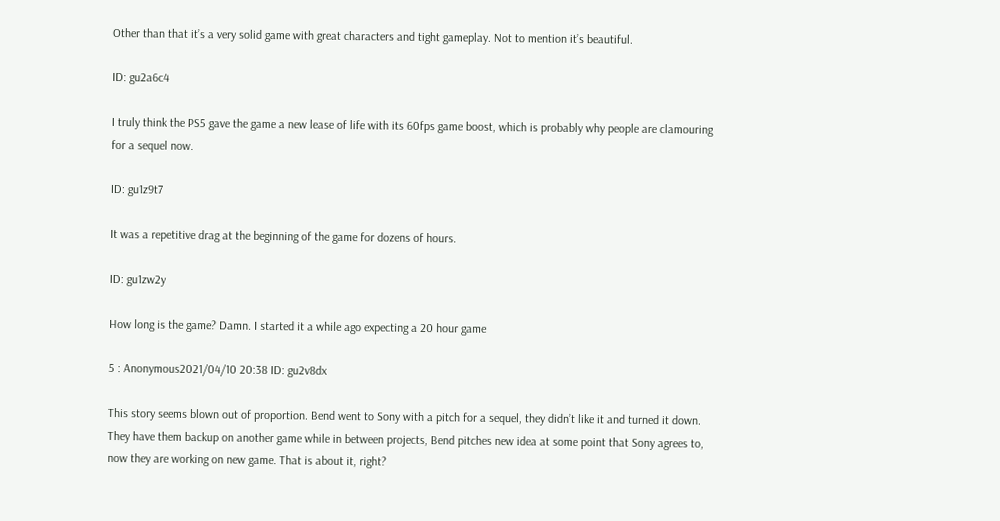Other than that it’s a very solid game with great characters and tight gameplay. Not to mention it’s beautiful.

ID: gu2a6c4

I truly think the PS5 gave the game a new lease of life with its 60fps game boost, which is probably why people are clamouring for a sequel now.

ID: gu1z9t7

It was a repetitive drag at the beginning of the game for dozens of hours.

ID: gu1zw2y

How long is the game? Damn. I started it a while ago expecting a 20 hour game

5 : Anonymous2021/04/10 20:38 ID: gu2v8dx

This story seems blown out of proportion. Bend went to Sony with a pitch for a sequel, they didn’t like it and turned it down. They have them backup on another game while in between projects, Bend pitches new idea at some point that Sony agrees to, now they are working on new game. That is about it, right?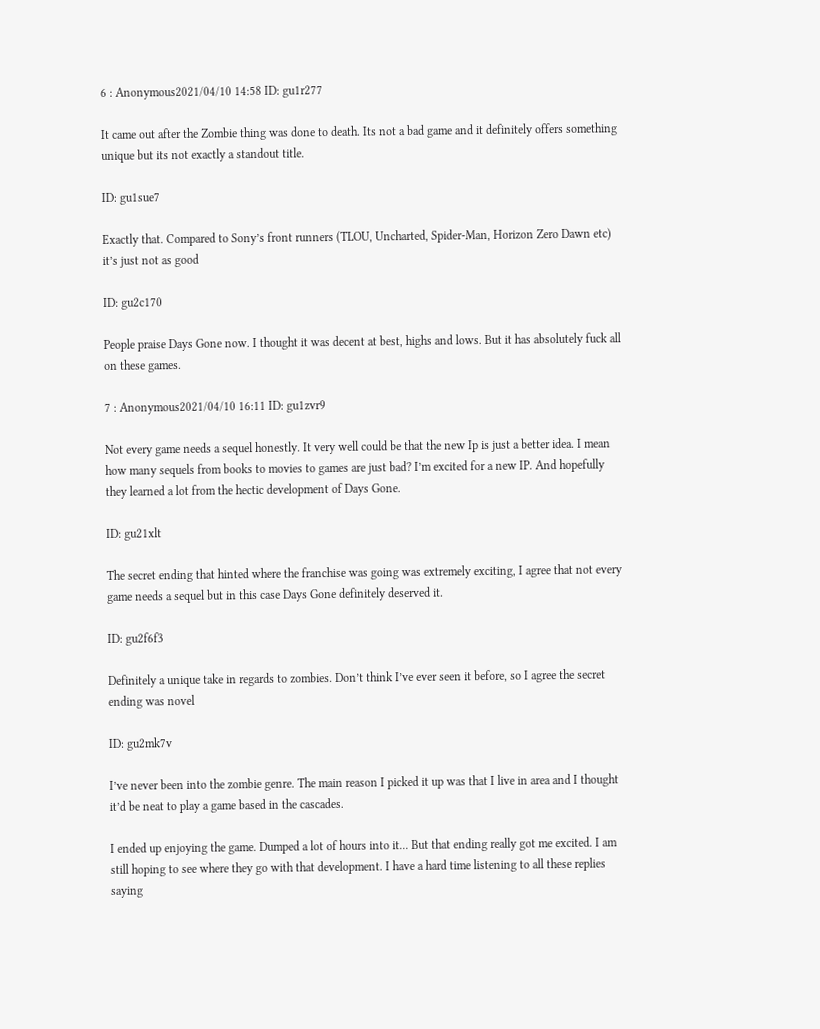6 : Anonymous2021/04/10 14:58 ID: gu1r277

It came out after the Zombie thing was done to death. Its not a bad game and it definitely offers something unique but its not exactly a standout title.

ID: gu1sue7

Exactly that. Compared to Sony’s front runners (TLOU, Uncharted, Spider-Man, Horizon Zero Dawn etc) it’s just not as good

ID: gu2c170

People praise Days Gone now. I thought it was decent at best, highs and lows. But it has absolutely fuck all on these games.

7 : Anonymous2021/04/10 16:11 ID: gu1zvr9

Not every game needs a sequel honestly. It very well could be that the new Ip is just a better idea. I mean how many sequels from books to movies to games are just bad? I’m excited for a new IP. And hopefully they learned a lot from the hectic development of Days Gone.

ID: gu21xlt

The secret ending that hinted where the franchise was going was extremely exciting, I agree that not every game needs a sequel but in this case Days Gone definitely deserved it.

ID: gu2f6f3

Definitely a unique take in regards to zombies. Don’t think I’ve ever seen it before, so I agree the secret ending was novel

ID: gu2mk7v

I’ve never been into the zombie genre. The main reason I picked it up was that I live in area and I thought it’d be neat to play a game based in the cascades.

I ended up enjoying the game. Dumped a lot of hours into it... But that ending really got me excited. I am still hoping to see where they go with that development. I have a hard time listening to all these replies saying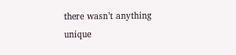there wasn’t anything unique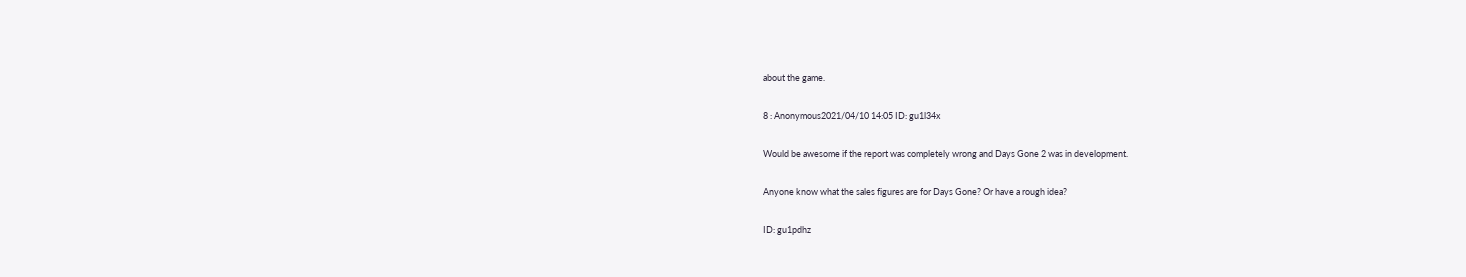about the game.

8 : Anonymous2021/04/10 14:05 ID: gu1l34x

Would be awesome if the report was completely wrong and Days Gone 2 was in development.

Anyone know what the sales figures are for Days Gone? Or have a rough idea?

ID: gu1pdhz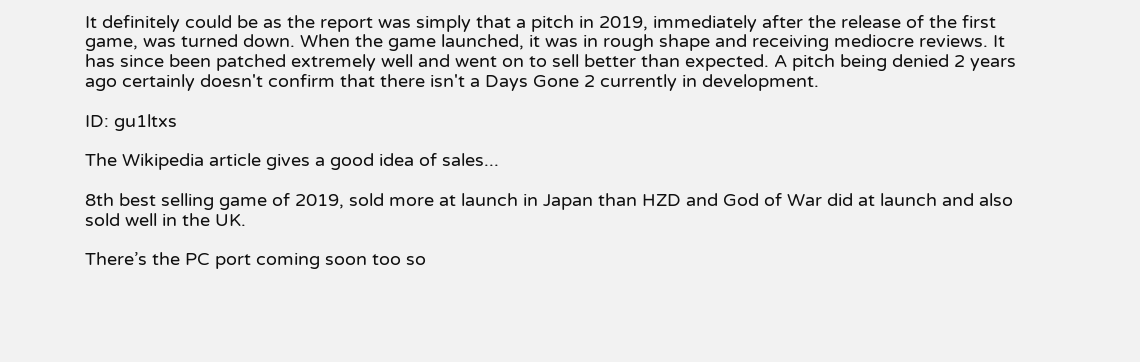It definitely could be as the report was simply that a pitch in 2019, immediately after the release of the first game, was turned down. When the game launched, it was in rough shape and receiving mediocre reviews. It has since been patched extremely well and went on to sell better than expected. A pitch being denied 2 years ago certainly doesn't confirm that there isn't a Days Gone 2 currently in development.

ID: gu1ltxs

The Wikipedia article gives a good idea of sales...

8th best selling game of 2019, sold more at launch in Japan than HZD and God of War did at launch and also sold well in the UK.

There’s the PC port coming soon too so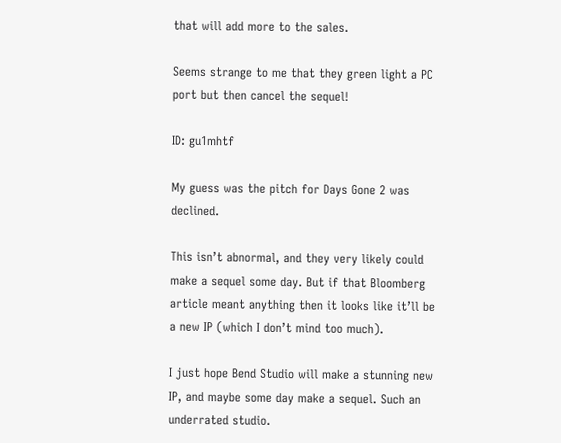that will add more to the sales.

Seems strange to me that they green light a PC port but then cancel the sequel!

ID: gu1mhtf

My guess was the pitch for Days Gone 2 was declined.

This isn’t abnormal, and they very likely could make a sequel some day. But if that Bloomberg article meant anything then it looks like it’ll be a new IP (which I don’t mind too much).

I just hope Bend Studio will make a stunning new IP, and maybe some day make a sequel. Such an underrated studio.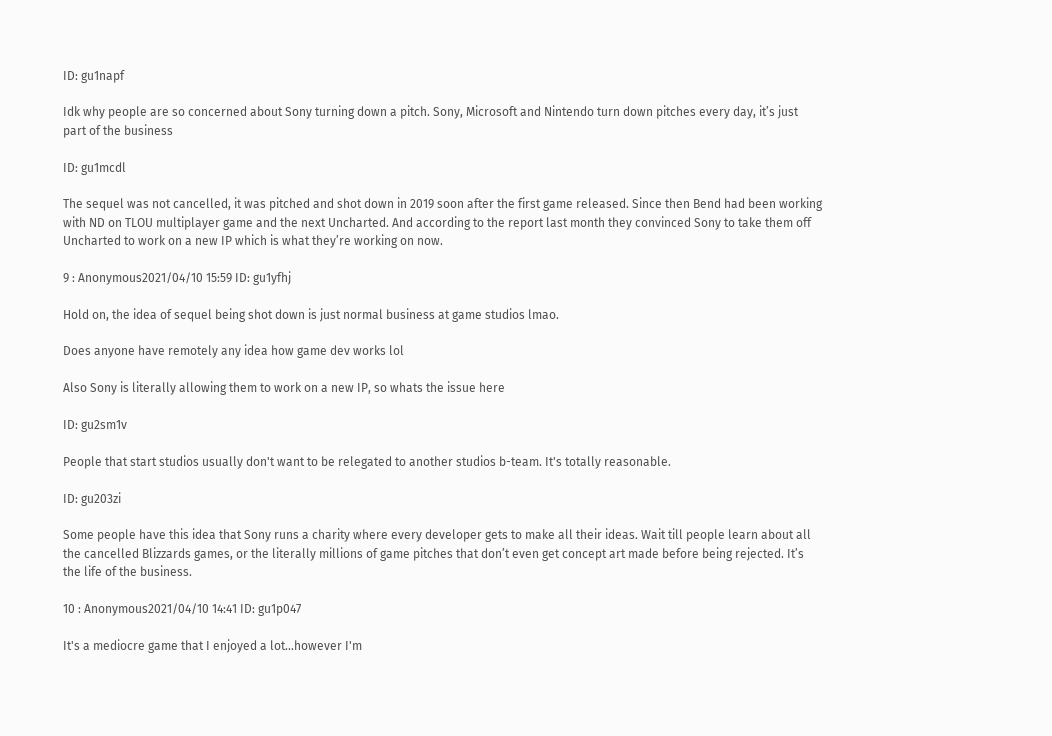ID: gu1napf

Idk why people are so concerned about Sony turning down a pitch. Sony, Microsoft and Nintendo turn down pitches every day, it’s just part of the business

ID: gu1mcdl

The sequel was not cancelled, it was pitched and shot down in 2019 soon after the first game released. Since then Bend had been working with ND on TLOU multiplayer game and the next Uncharted. And according to the report last month they convinced Sony to take them off Uncharted to work on a new IP which is what they’re working on now.

9 : Anonymous2021/04/10 15:59 ID: gu1yfhj

Hold on, the idea of sequel being shot down is just normal business at game studios lmao.

Does anyone have remotely any idea how game dev works lol

Also Sony is literally allowing them to work on a new IP, so whats the issue here

ID: gu2sm1v

People that start studios usually don't want to be relegated to another studios b-team. It's totally reasonable.

ID: gu203zi

Some people have this idea that Sony runs a charity where every developer gets to make all their ideas. Wait till people learn about all the cancelled Blizzards games, or the literally millions of game pitches that don’t even get concept art made before being rejected. It’s the life of the business.

10 : Anonymous2021/04/10 14:41 ID: gu1p047

It's a mediocre game that I enjoyed a lot...however I'm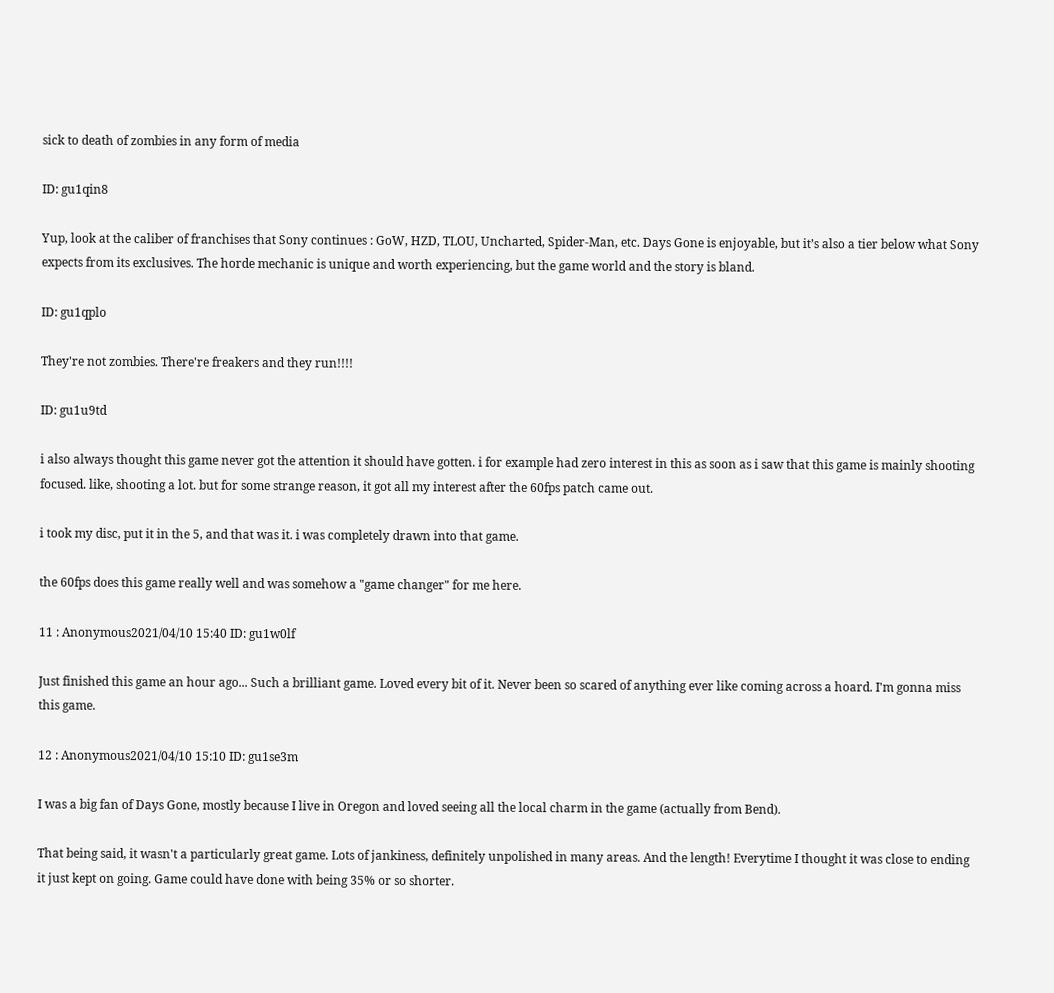sick to death of zombies in any form of media

ID: gu1qin8

Yup, look at the caliber of franchises that Sony continues : GoW, HZD, TLOU, Uncharted, Spider-Man, etc. Days Gone is enjoyable, but it’s also a tier below what Sony expects from its exclusives. The horde mechanic is unique and worth experiencing, but the game world and the story is bland.

ID: gu1qplo

They're not zombies. There're freakers and they run!!!!

ID: gu1u9td

i also always thought this game never got the attention it should have gotten. i for example had zero interest in this as soon as i saw that this game is mainly shooting focused. like, shooting a lot. but for some strange reason, it got all my interest after the 60fps patch came out.

i took my disc, put it in the 5, and that was it. i was completely drawn into that game.

the 60fps does this game really well and was somehow a "game changer" for me here.

11 : Anonymous2021/04/10 15:40 ID: gu1w0lf

Just finished this game an hour ago... Such a brilliant game. Loved every bit of it. Never been so scared of anything ever like coming across a hoard. I'm gonna miss this game.

12 : Anonymous2021/04/10 15:10 ID: gu1se3m

I was a big fan of Days Gone, mostly because I live in Oregon and loved seeing all the local charm in the game (actually from Bend).

That being said, it wasn't a particularly great game. Lots of jankiness, definitely unpolished in many areas. And the length! Everytime I thought it was close to ending it just kept on going. Game could have done with being 35% or so shorter.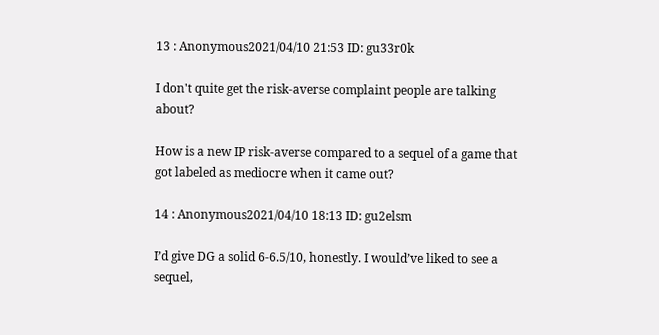13 : Anonymous2021/04/10 21:53 ID: gu33r0k

I don't quite get the risk-averse complaint people are talking about?

How is a new IP risk-averse compared to a sequel of a game that got labeled as mediocre when it came out?

14 : Anonymous2021/04/10 18:13 ID: gu2elsm

I’d give DG a solid 6-6.5/10, honestly. I would’ve liked to see a sequel,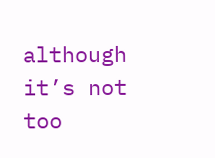although it’s not too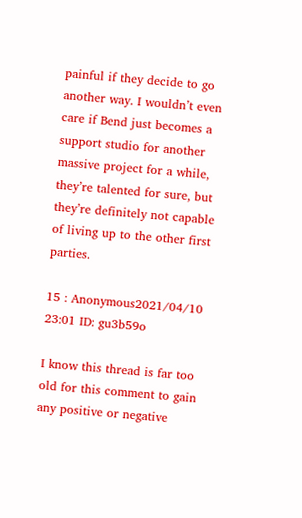painful if they decide to go another way. I wouldn’t even care if Bend just becomes a support studio for another massive project for a while, they’re talented for sure, but they’re definitely not capable of living up to the other first parties.

15 : Anonymous2021/04/10 23:01 ID: gu3b59o

I know this thread is far too old for this comment to gain any positive or negative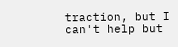traction, but I can't help but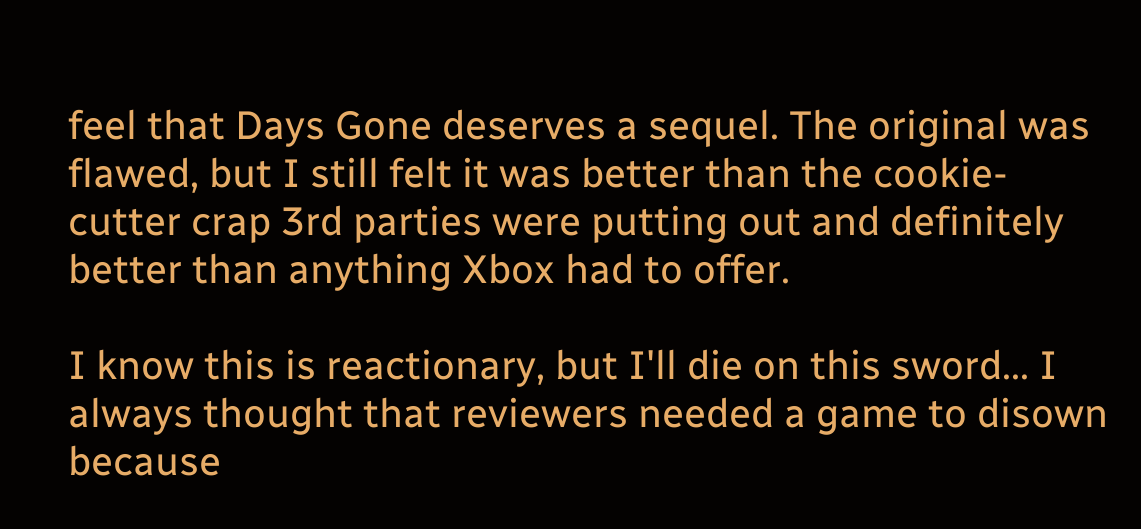feel that Days Gone deserves a sequel. The original was flawed, but I still felt it was better than the cookie-cutter crap 3rd parties were putting out and definitely better than anything Xbox had to offer.

I know this is reactionary, but I'll die on this sword... I always thought that reviewers needed a game to disown because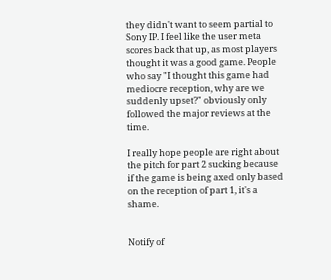they didn't want to seem partial to Sony IP. I feel like the user meta scores back that up, as most players thought it was a good game. People who say "I thought this game had mediocre reception, why are we suddenly upset?" obviously only followed the major reviews at the time.

I really hope people are right about the pitch for part 2 sucking because if the game is being axed only based on the reception of part 1, it's a shame.


Notify of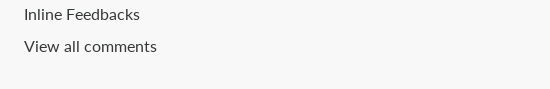Inline Feedbacks
View all comments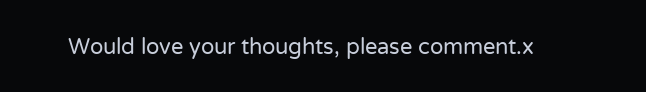Would love your thoughts, please comment.x